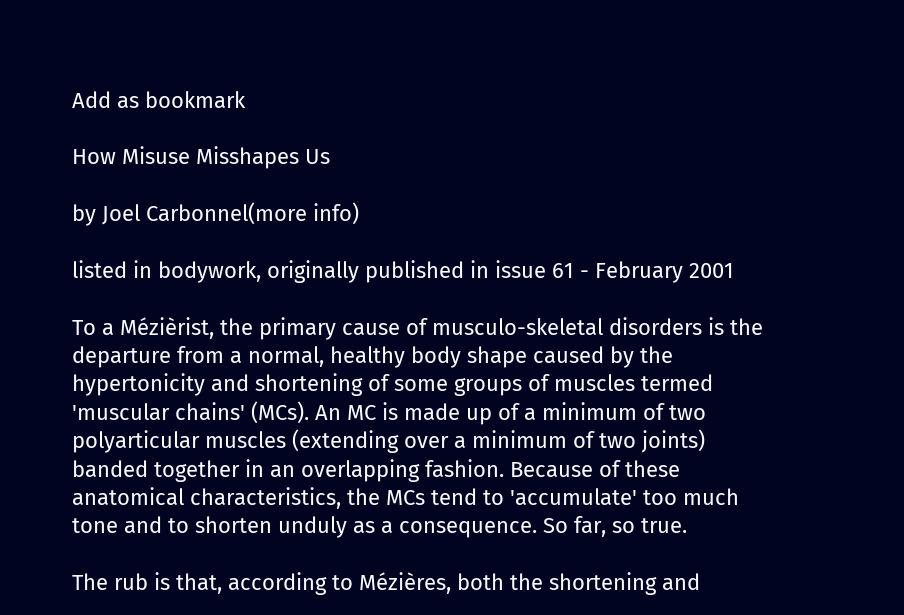Add as bookmark

How Misuse Misshapes Us

by Joel Carbonnel(more info)

listed in bodywork, originally published in issue 61 - February 2001

To a Mézièrist, the primary cause of musculo-skeletal disorders is the departure from a normal, healthy body shape caused by the hypertonicity and shortening of some groups of muscles termed 'muscular chains' (MCs). An MC is made up of a minimum of two polyarticular muscles (extending over a minimum of two joints) banded together in an overlapping fashion. Because of these anatomical characteristics, the MCs tend to 'accumulate' too much tone and to shorten unduly as a consequence. So far, so true.

The rub is that, according to Mézières, both the shortening and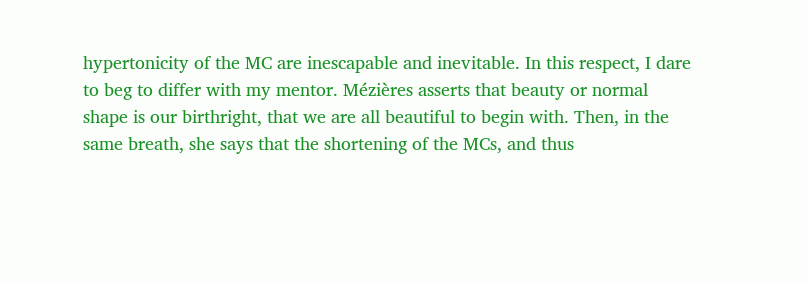hypertonicity of the MC are inescapable and inevitable. In this respect, I dare to beg to differ with my mentor. Mézières asserts that beauty or normal shape is our birthright, that we are all beautiful to begin with. Then, in the same breath, she says that the shortening of the MCs, and thus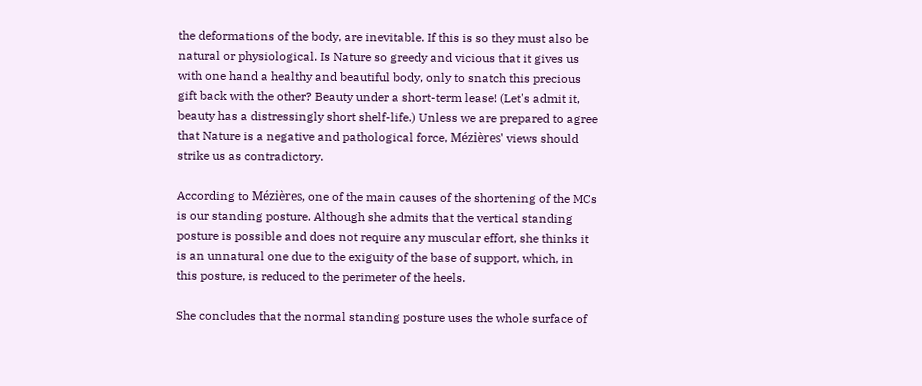the deformations of the body, are inevitable. If this is so they must also be natural or physiological. Is Nature so greedy and vicious that it gives us with one hand a healthy and beautiful body, only to snatch this precious gift back with the other? Beauty under a short-term lease! (Let's admit it, beauty has a distressingly short shelf-life.) Unless we are prepared to agree that Nature is a negative and pathological force, Mézières' views should strike us as contradictory.

According to Mézières, one of the main causes of the shortening of the MCs is our standing posture. Although she admits that the vertical standing posture is possible and does not require any muscular effort, she thinks it is an unnatural one due to the exiguity of the base of support, which, in this posture, is reduced to the perimeter of the heels.

She concludes that the normal standing posture uses the whole surface of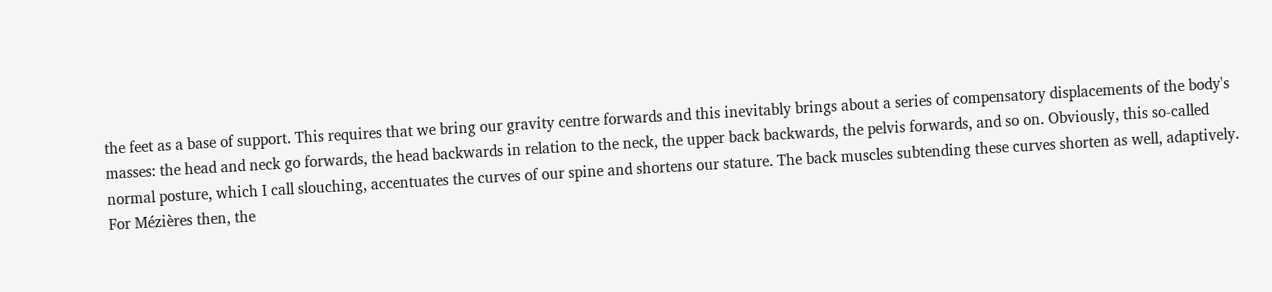the feet as a base of support. This requires that we bring our gravity centre forwards and this inevitably brings about a series of compensatory displacements of the body's masses: the head and neck go forwards, the head backwards in relation to the neck, the upper back backwards, the pelvis forwards, and so on. Obviously, this so-called normal posture, which I call slouching, accentuates the curves of our spine and shortens our stature. The back muscles subtending these curves shorten as well, adaptively. For Mézières then, the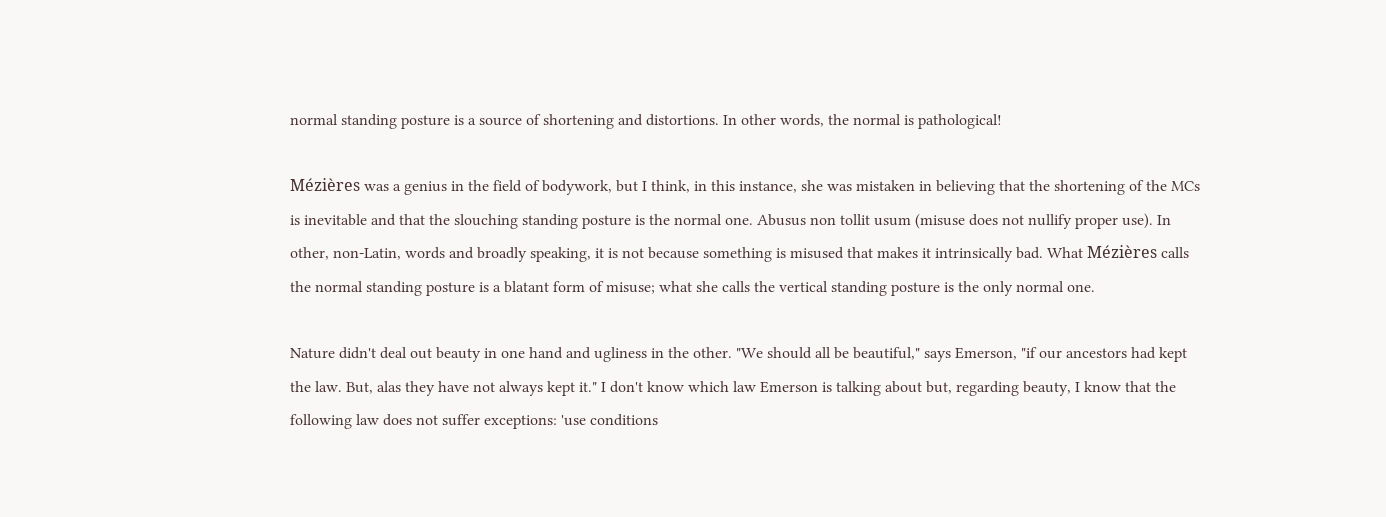normal standing posture is a source of shortening and distortions. In other words, the normal is pathological!

Mézières was a genius in the field of bodywork, but I think, in this instance, she was mistaken in believing that the shortening of the MCs is inevitable and that the slouching standing posture is the normal one. Abusus non tollit usum (misuse does not nullify proper use). In other, non-Latin, words and broadly speaking, it is not because something is misused that makes it intrinsically bad. What Mézières calls the normal standing posture is a blatant form of misuse; what she calls the vertical standing posture is the only normal one.

Nature didn't deal out beauty in one hand and ugliness in the other. "We should all be beautiful," says Emerson, "if our ancestors had kept the law. But, alas they have not always kept it." I don't know which law Emerson is talking about but, regarding beauty, I know that the following law does not suffer exceptions: 'use conditions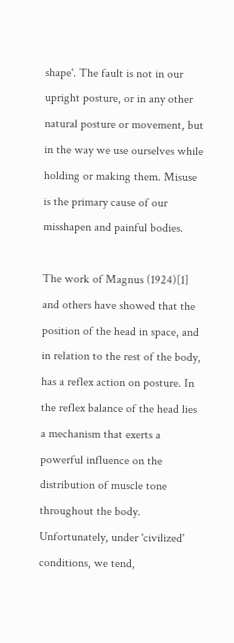shape'. The fault is not in our upright posture, or in any other natural posture or movement, but in the way we use ourselves while holding or making them. Misuse is the primary cause of our misshapen and painful bodies.

The work of Magnus (1924)[1] and others have showed that the position of the head in space, and in relation to the rest of the body, has a reflex action on posture. In the reflex balance of the head lies a mechanism that exerts a powerful influence on the distribution of muscle tone throughout the body. Unfortunately, under 'civilized' conditions, we tend,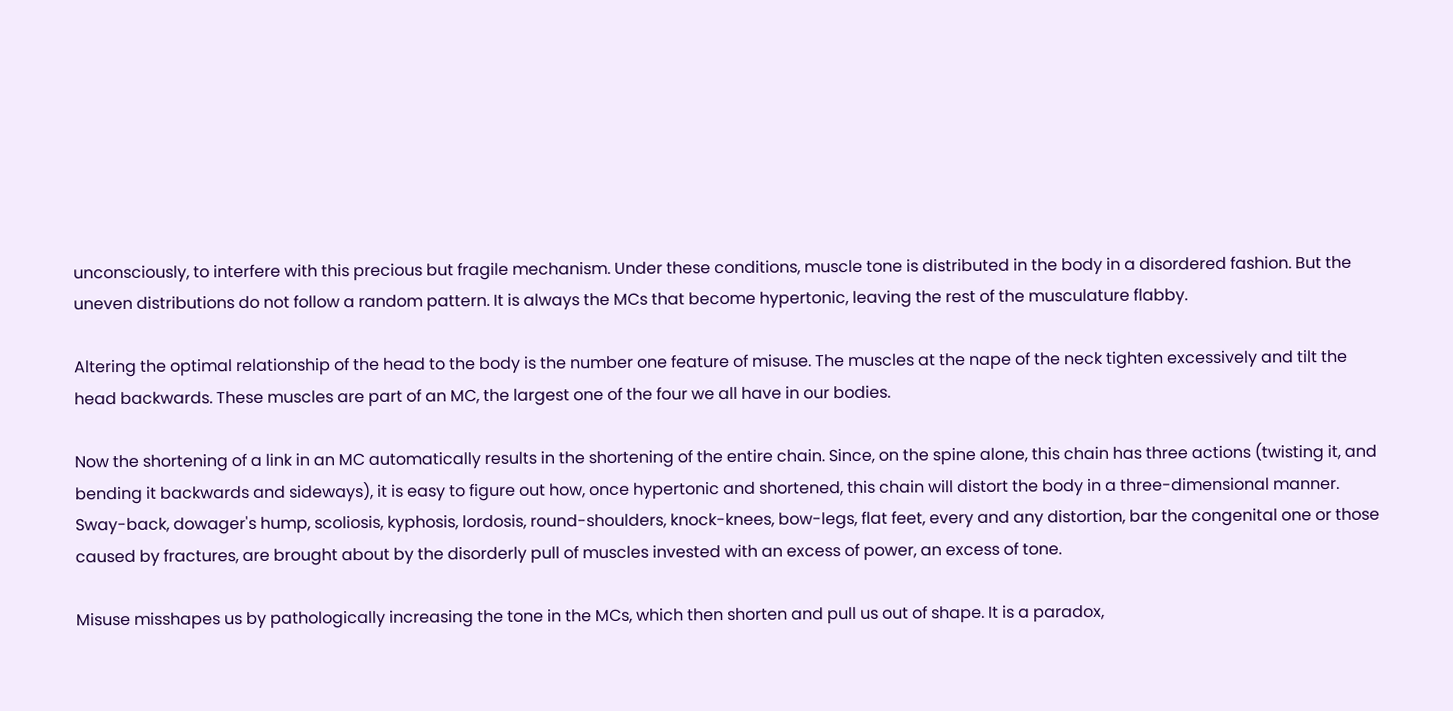unconsciously, to interfere with this precious but fragile mechanism. Under these conditions, muscle tone is distributed in the body in a disordered fashion. But the uneven distributions do not follow a random pattern. It is always the MCs that become hypertonic, leaving the rest of the musculature flabby.

Altering the optimal relationship of the head to the body is the number one feature of misuse. The muscles at the nape of the neck tighten excessively and tilt the head backwards. These muscles are part of an MC, the largest one of the four we all have in our bodies.

Now the shortening of a link in an MC automatically results in the shortening of the entire chain. Since, on the spine alone, this chain has three actions (twisting it, and bending it backwards and sideways), it is easy to figure out how, once hypertonic and shortened, this chain will distort the body in a three-dimensional manner. Sway-back, dowager's hump, scoliosis, kyphosis, lordosis, round-shoulders, knock-knees, bow-legs, flat feet, every and any distortion, bar the congenital one or those caused by fractures, are brought about by the disorderly pull of muscles invested with an excess of power, an excess of tone.

Misuse misshapes us by pathologically increasing the tone in the MCs, which then shorten and pull us out of shape. It is a paradox,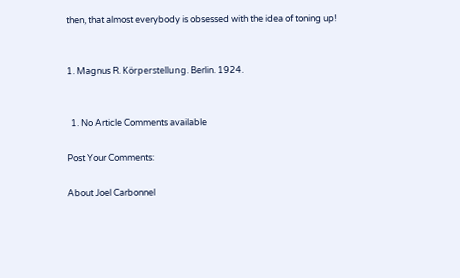then, that almost everybody is obsessed with the idea of toning up!


1. Magnus R. Körperstellung. Berlin. 1924.


  1. No Article Comments available

Post Your Comments:

About Joel Carbonnel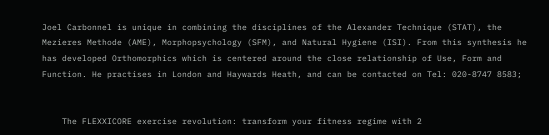Joel Carbonnel is unique in combining the disciplines of the Alexander Technique (STAT), the Mezieres Methode (AME), Morphopsychology (SFM), and Natural Hygiene (ISI). From this synthesis he has developed Orthomorphics which is centered around the close relationship of Use, Form and Function. He practises in London and Haywards Heath, and can be contacted on Tel: 020-8747 8583;


    The FLEXXICORE exercise revolution: transform your fitness regime with 2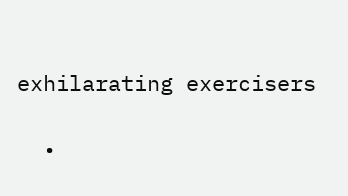exhilarating exercisers

  •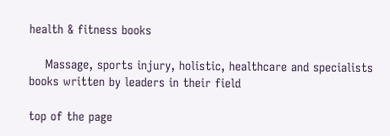health & fitness books

    Massage, sports injury, holistic, healthcare and specialists books written by leaders in their field

top of the page